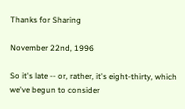Thanks for Sharing

November 22nd, 1996

So it's late -- or, rather, it's eight-thirty, which we've begun to consider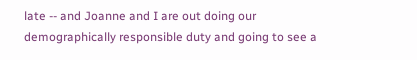late -- and Joanne and I are out doing our demographically responsible duty and going to see a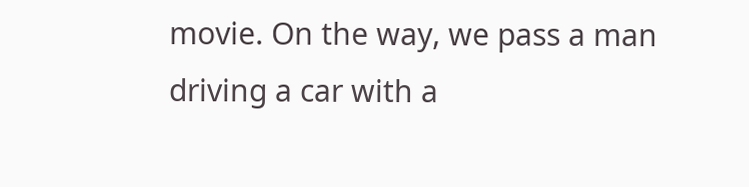movie. On the way, we pass a man driving a car with a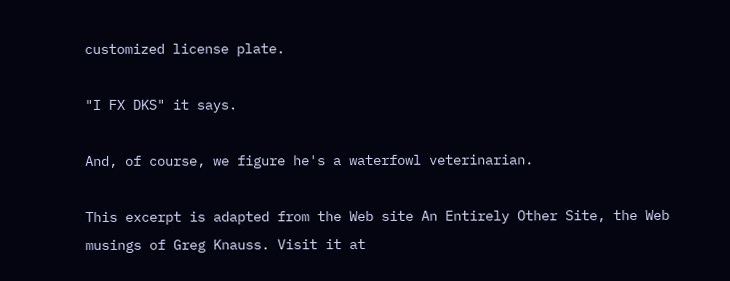customized license plate.

"I FX DKS" it says.

And, of course, we figure he's a waterfowl veterinarian.

This excerpt is adapted from the Web site An Entirely Other Site, the Web musings of Greg Knauss. Visit it at